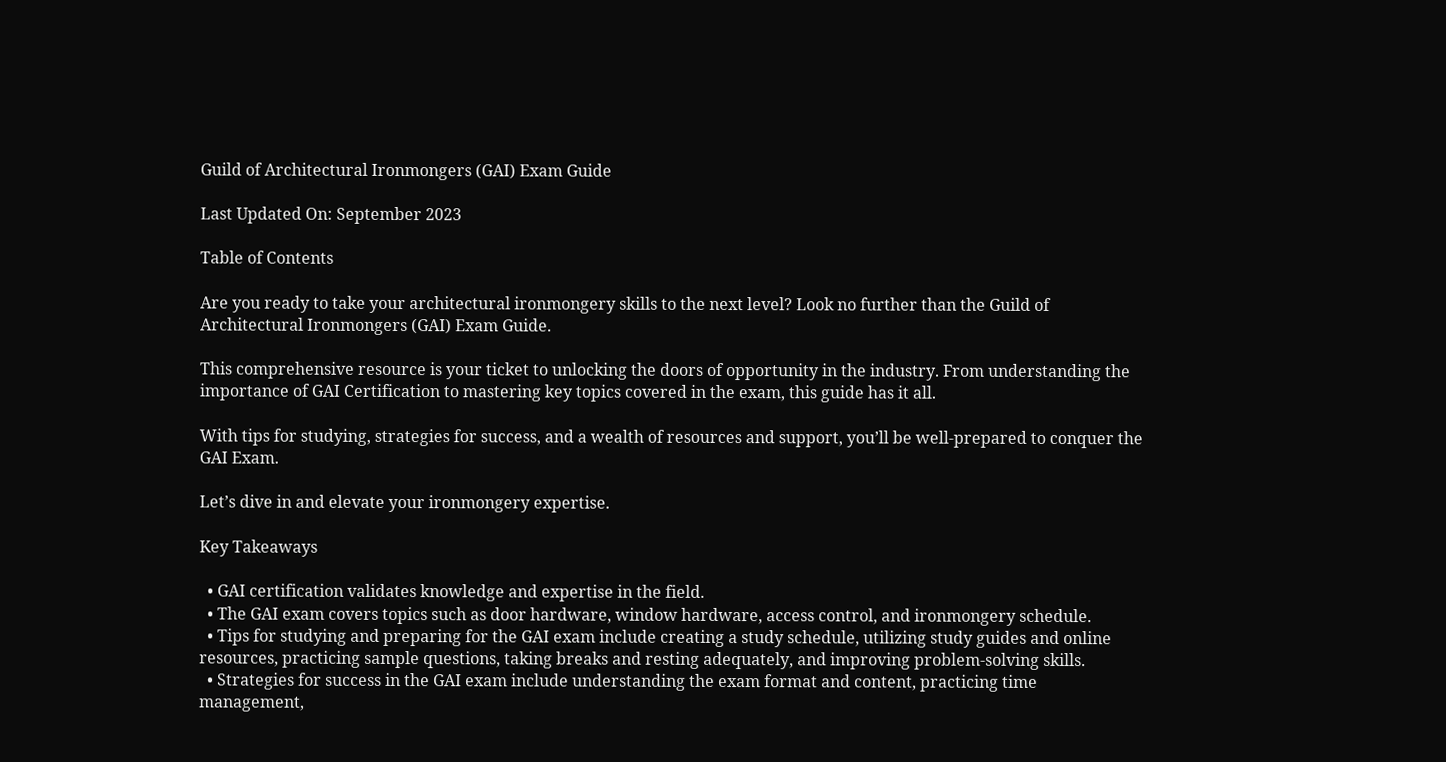Guild of Architectural Ironmongers (GAI) Exam Guide

Last Updated On: September 2023

Table of Contents

Are you ready to take your architectural ironmongery skills to the next level? Look no further than the Guild of Architectural Ironmongers (GAI) Exam Guide.

This comprehensive resource is your ticket to unlocking the doors of opportunity in the industry. From understanding the importance of GAI Certification to mastering key topics covered in the exam, this guide has it all.

With tips for studying, strategies for success, and a wealth of resources and support, you’ll be well-prepared to conquer the GAI Exam.

Let’s dive in and elevate your ironmongery expertise.

Key Takeaways

  • GAI certification validates knowledge and expertise in the field.
  • The GAI exam covers topics such as door hardware, window hardware, access control, and ironmongery schedule.
  • Tips for studying and preparing for the GAI exam include creating a study schedule, utilizing study guides and online resources, practicing sample questions, taking breaks and resting adequately, and improving problem-solving skills.
  • Strategies for success in the GAI exam include understanding the exam format and content, practicing time management,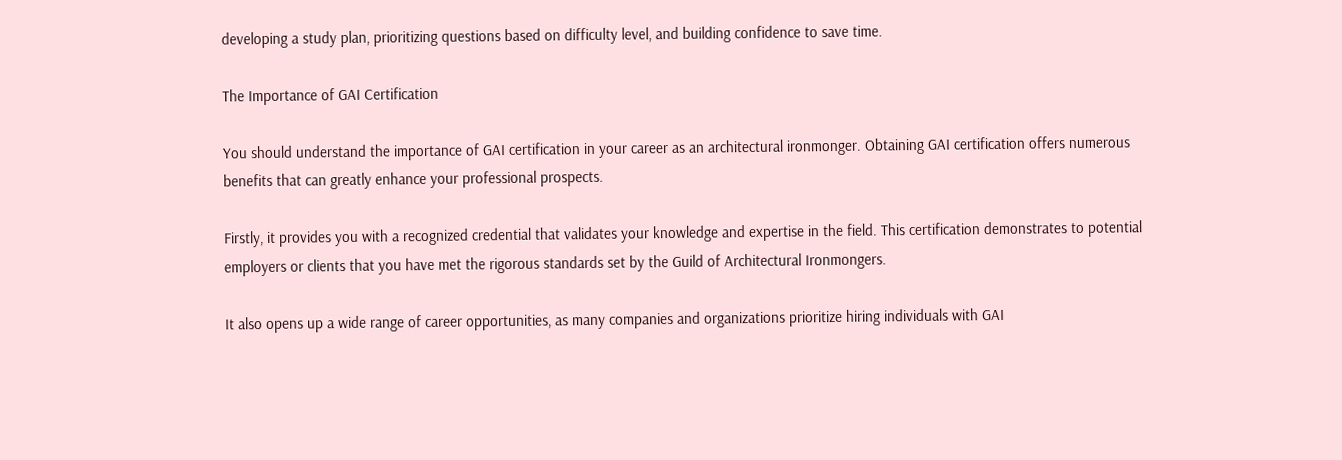developing a study plan, prioritizing questions based on difficulty level, and building confidence to save time.

The Importance of GAI Certification

You should understand the importance of GAI certification in your career as an architectural ironmonger. Obtaining GAI certification offers numerous benefits that can greatly enhance your professional prospects.

Firstly, it provides you with a recognized credential that validates your knowledge and expertise in the field. This certification demonstrates to potential employers or clients that you have met the rigorous standards set by the Guild of Architectural Ironmongers.

It also opens up a wide range of career opportunities, as many companies and organizations prioritize hiring individuals with GAI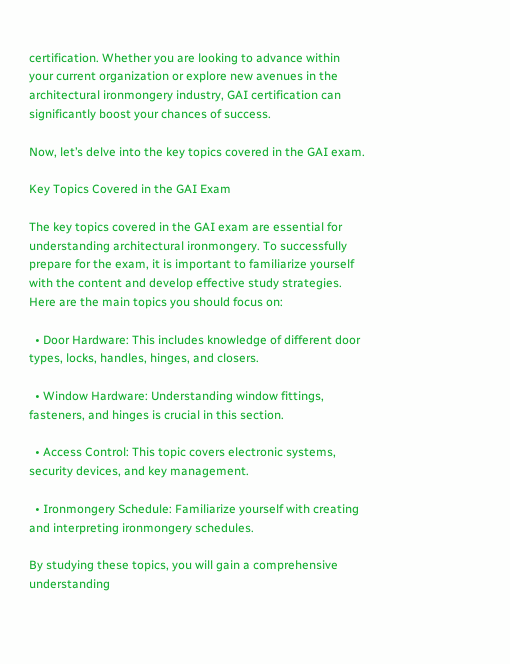certification. Whether you are looking to advance within your current organization or explore new avenues in the architectural ironmongery industry, GAI certification can significantly boost your chances of success.

Now, let’s delve into the key topics covered in the GAI exam.

Key Topics Covered in the GAI Exam

The key topics covered in the GAI exam are essential for understanding architectural ironmongery. To successfully prepare for the exam, it is important to familiarize yourself with the content and develop effective study strategies. Here are the main topics you should focus on:

  • Door Hardware: This includes knowledge of different door types, locks, handles, hinges, and closers.

  • Window Hardware: Understanding window fittings, fasteners, and hinges is crucial in this section.

  • Access Control: This topic covers electronic systems, security devices, and key management.

  • Ironmongery Schedule: Familiarize yourself with creating and interpreting ironmongery schedules.

By studying these topics, you will gain a comprehensive understanding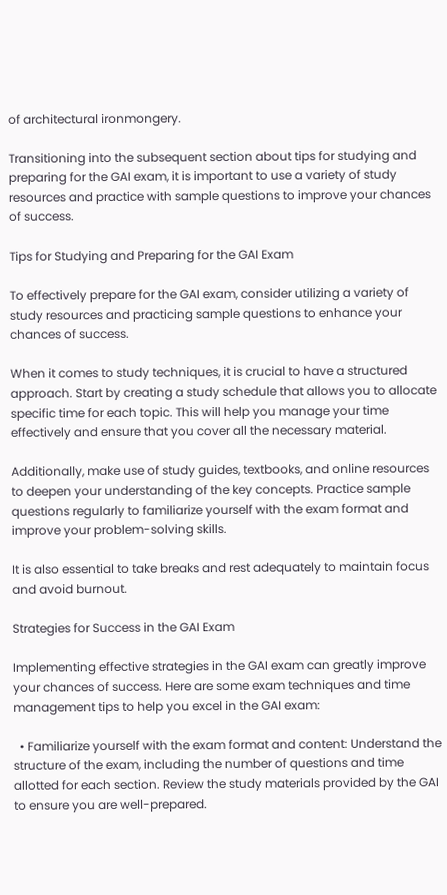of architectural ironmongery.

Transitioning into the subsequent section about tips for studying and preparing for the GAI exam, it is important to use a variety of study resources and practice with sample questions to improve your chances of success.

Tips for Studying and Preparing for the GAI Exam

To effectively prepare for the GAI exam, consider utilizing a variety of study resources and practicing sample questions to enhance your chances of success.

When it comes to study techniques, it is crucial to have a structured approach. Start by creating a study schedule that allows you to allocate specific time for each topic. This will help you manage your time effectively and ensure that you cover all the necessary material.

Additionally, make use of study guides, textbooks, and online resources to deepen your understanding of the key concepts. Practice sample questions regularly to familiarize yourself with the exam format and improve your problem-solving skills.

It is also essential to take breaks and rest adequately to maintain focus and avoid burnout.

Strategies for Success in the GAI Exam

Implementing effective strategies in the GAI exam can greatly improve your chances of success. Here are some exam techniques and time management tips to help you excel in the GAI exam:

  • Familiarize yourself with the exam format and content: Understand the structure of the exam, including the number of questions and time allotted for each section. Review the study materials provided by the GAI to ensure you are well-prepared.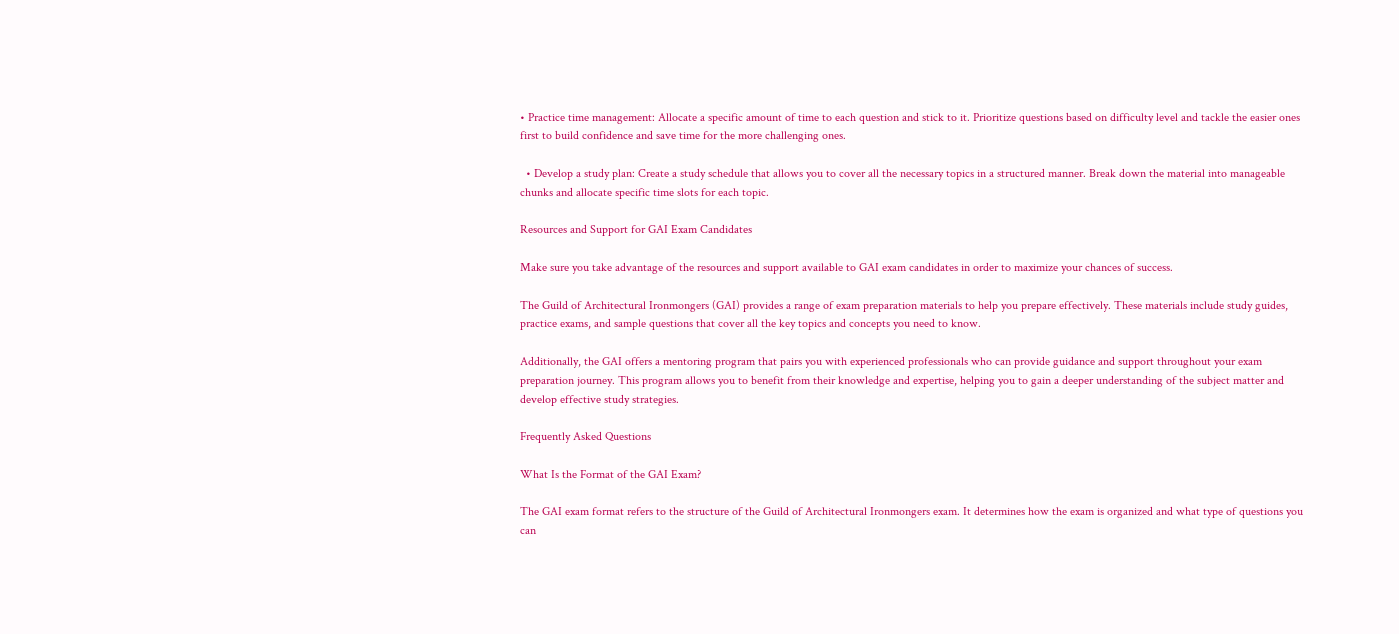• Practice time management: Allocate a specific amount of time to each question and stick to it. Prioritize questions based on difficulty level and tackle the easier ones first to build confidence and save time for the more challenging ones.

  • Develop a study plan: Create a study schedule that allows you to cover all the necessary topics in a structured manner. Break down the material into manageable chunks and allocate specific time slots for each topic.

Resources and Support for GAI Exam Candidates

Make sure you take advantage of the resources and support available to GAI exam candidates in order to maximize your chances of success.

The Guild of Architectural Ironmongers (GAI) provides a range of exam preparation materials to help you prepare effectively. These materials include study guides, practice exams, and sample questions that cover all the key topics and concepts you need to know.

Additionally, the GAI offers a mentoring program that pairs you with experienced professionals who can provide guidance and support throughout your exam preparation journey. This program allows you to benefit from their knowledge and expertise, helping you to gain a deeper understanding of the subject matter and develop effective study strategies.

Frequently Asked Questions

What Is the Format of the GAI Exam?

The GAI exam format refers to the structure of the Guild of Architectural Ironmongers exam. It determines how the exam is organized and what type of questions you can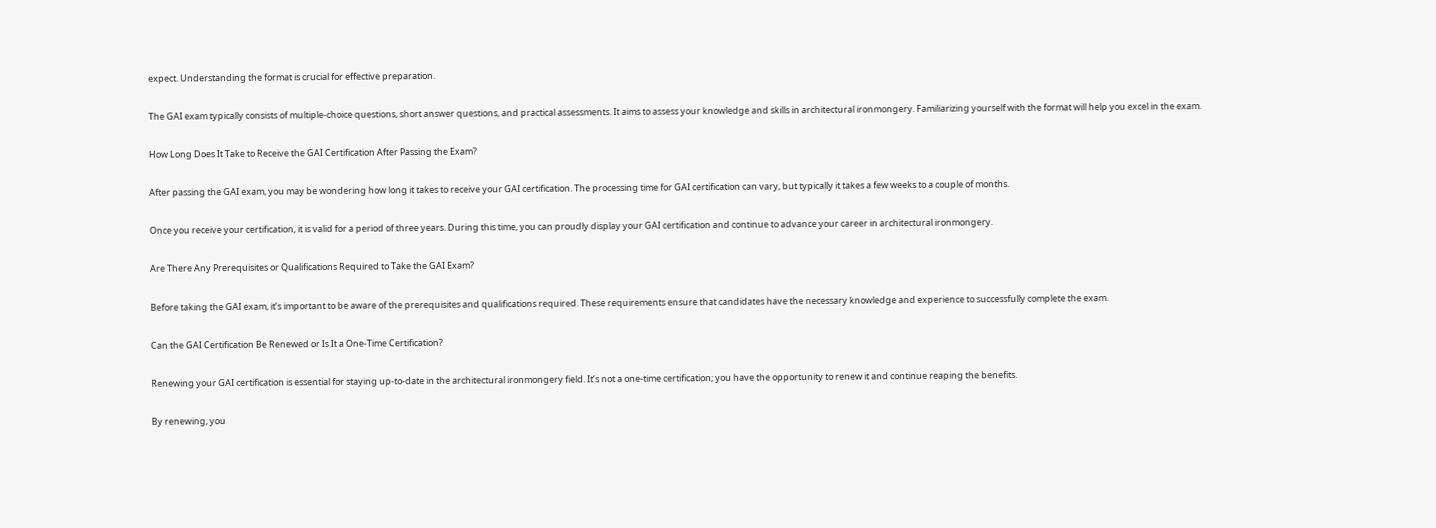expect. Understanding the format is crucial for effective preparation.

The GAI exam typically consists of multiple-choice questions, short answer questions, and practical assessments. It aims to assess your knowledge and skills in architectural ironmongery. Familiarizing yourself with the format will help you excel in the exam.

How Long Does It Take to Receive the GAI Certification After Passing the Exam?

After passing the GAI exam, you may be wondering how long it takes to receive your GAI certification. The processing time for GAI certification can vary, but typically it takes a few weeks to a couple of months.

Once you receive your certification, it is valid for a period of three years. During this time, you can proudly display your GAI certification and continue to advance your career in architectural ironmongery.

Are There Any Prerequisites or Qualifications Required to Take the GAI Exam?

Before taking the GAI exam, it’s important to be aware of the prerequisites and qualifications required. These requirements ensure that candidates have the necessary knowledge and experience to successfully complete the exam.

Can the GAI Certification Be Renewed or Is It a One-Time Certification?

Renewing your GAI certification is essential for staying up-to-date in the architectural ironmongery field. It’s not a one-time certification; you have the opportunity to renew it and continue reaping the benefits.

By renewing, you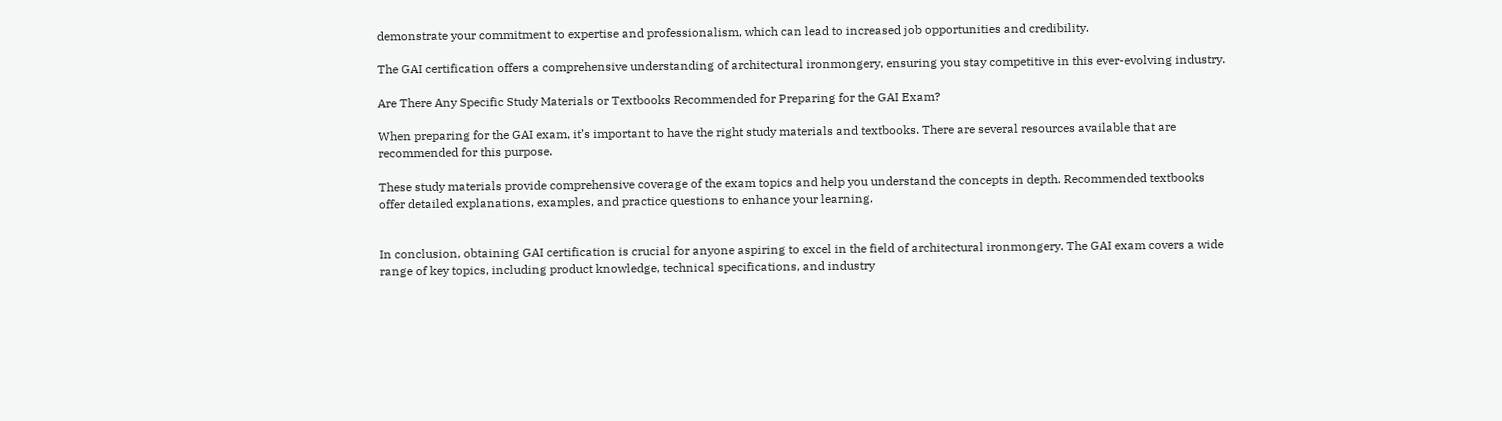demonstrate your commitment to expertise and professionalism, which can lead to increased job opportunities and credibility.

The GAI certification offers a comprehensive understanding of architectural ironmongery, ensuring you stay competitive in this ever-evolving industry.

Are There Any Specific Study Materials or Textbooks Recommended for Preparing for the GAI Exam?

When preparing for the GAI exam, it’s important to have the right study materials and textbooks. There are several resources available that are recommended for this purpose.

These study materials provide comprehensive coverage of the exam topics and help you understand the concepts in depth. Recommended textbooks offer detailed explanations, examples, and practice questions to enhance your learning.


In conclusion, obtaining GAI certification is crucial for anyone aspiring to excel in the field of architectural ironmongery. The GAI exam covers a wide range of key topics, including product knowledge, technical specifications, and industry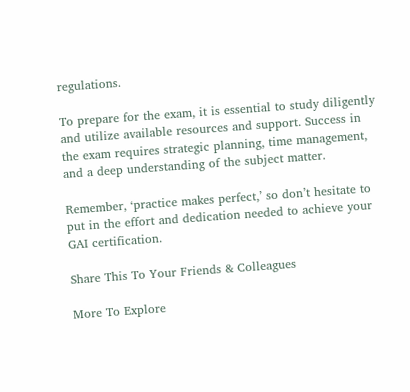regulations.

To prepare for the exam, it is essential to study diligently and utilize available resources and support. Success in the exam requires strategic planning, time management, and a deep understanding of the subject matter.

Remember, ‘practice makes perfect,’ so don’t hesitate to put in the effort and dedication needed to achieve your GAI certification.

Share This To Your Friends & Colleagues

More To Explore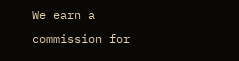We earn a commission for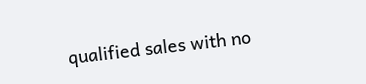qualified sales with no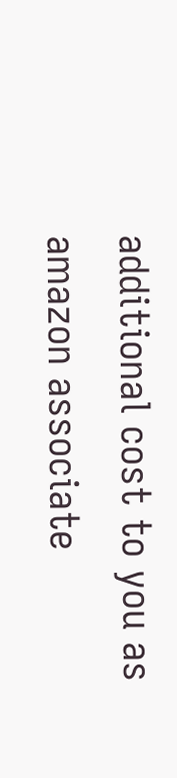additional cost to you as amazon associate